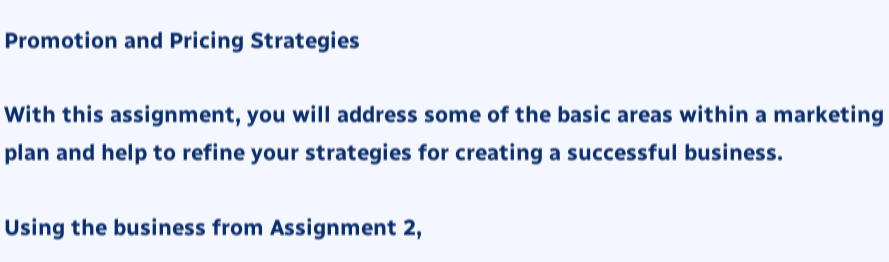Promotion and Pricing Strategies

With this assignment, you will address some of the basic areas within a marketing plan and help to refine your strategies for creating a successful business.

Using the business from Assignment 2,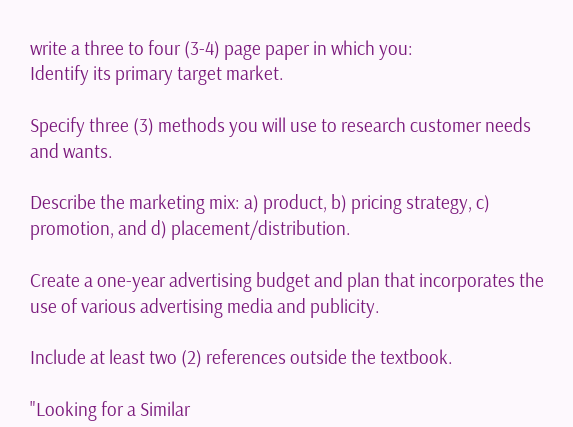write a three to four (3-4) page paper in which you:
Identify its primary target market.

Specify three (3) methods you will use to research customer needs and wants.

Describe the marketing mix: a) product, b) pricing strategy, c) promotion, and d) placement/distribution.

Create a one-year advertising budget and plan that incorporates the use of various advertising media and publicity.

Include at least two (2) references outside the textbook.

"Looking for a Similar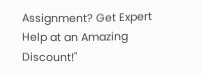Assignment? Get Expert Help at an Amazing Discount!"